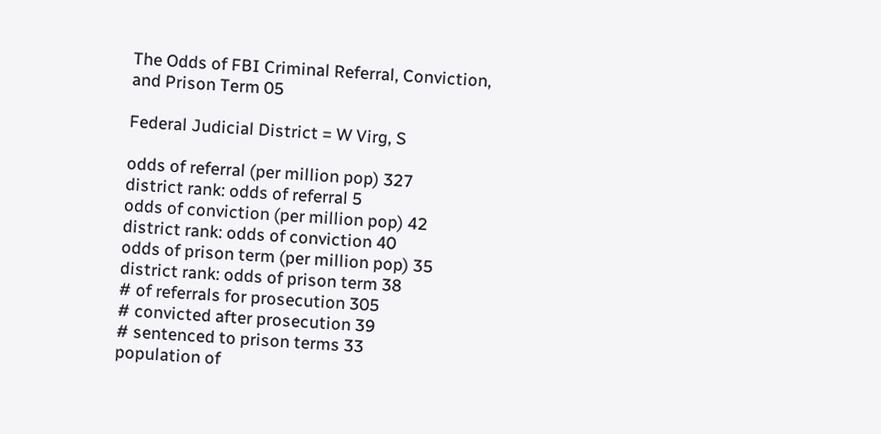The Odds of FBI Criminal Referral, Conviction, and Prison Term 05

Federal Judicial District = W Virg, S

odds of referral (per million pop) 327
district rank: odds of referral 5
odds of conviction (per million pop) 42
district rank: odds of conviction 40
odds of prison term (per million pop) 35
district rank: odds of prison term 38
# of referrals for prosecution 305
# convicted after prosecution 39
# sentenced to prison terms 33
population of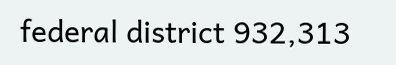federal district 932,313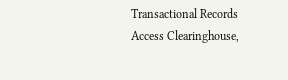Transactional Records Access Clearinghouse,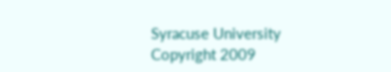Syracuse University
Copyright 2009